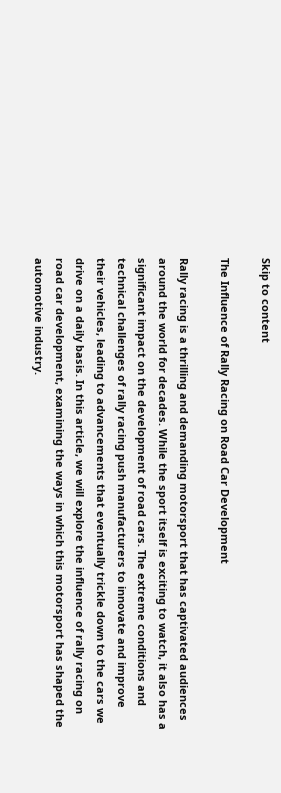Skip to content

The Influence of Rally Racing on Road Car Development

Rally racing is a thrilling and demanding motorsport that has captivated audiences around the world for decades. While the sport itself is exciting to watch, it also has a significant impact on the development of road cars. The extreme conditions and technical challenges of rally racing push manufacturers to innovate and improve their vehicles, leading to advancements that eventually trickle down to the cars we drive on a daily basis. In this article, we will explore the influence of rally racing on road car development, examining the ways in which this motorsport has shaped the automotive industry.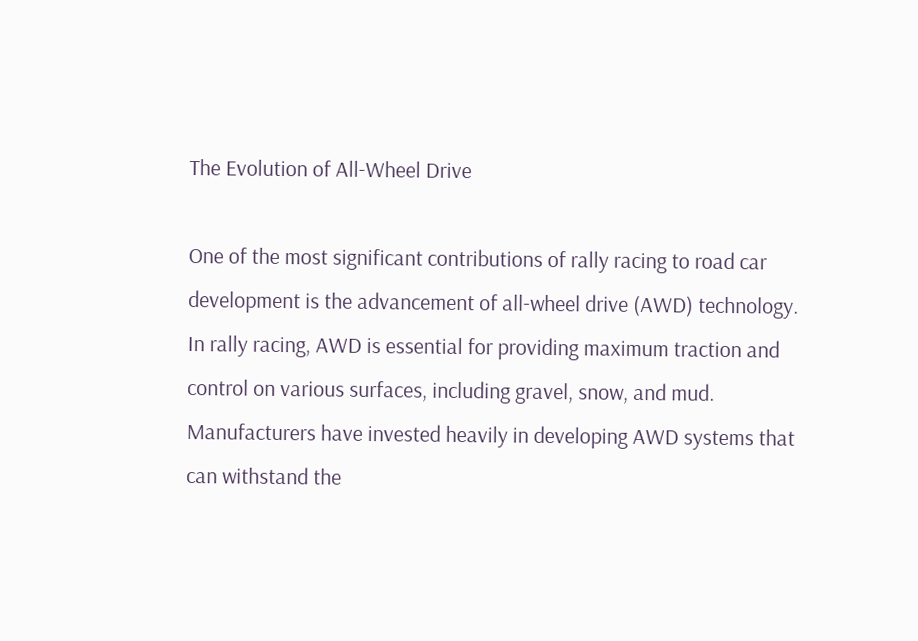The Evolution of All-Wheel Drive

One of the most significant contributions of rally racing to road car development is the advancement of all-wheel drive (AWD) technology. In rally racing, AWD is essential for providing maximum traction and control on various surfaces, including gravel, snow, and mud. Manufacturers have invested heavily in developing AWD systems that can withstand the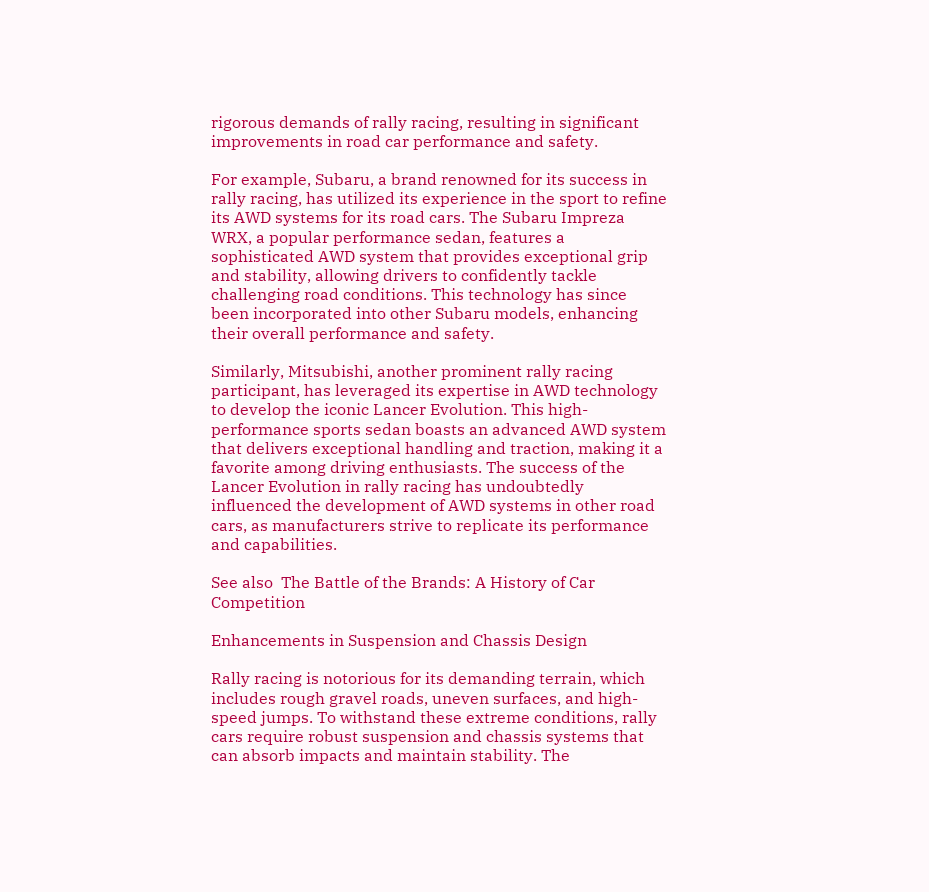rigorous demands of rally racing, resulting in significant improvements in road car performance and safety.

For example, Subaru, a brand renowned for its success in rally racing, has utilized its experience in the sport to refine its AWD systems for its road cars. The Subaru Impreza WRX, a popular performance sedan, features a sophisticated AWD system that provides exceptional grip and stability, allowing drivers to confidently tackle challenging road conditions. This technology has since been incorporated into other Subaru models, enhancing their overall performance and safety.

Similarly, Mitsubishi, another prominent rally racing participant, has leveraged its expertise in AWD technology to develop the iconic Lancer Evolution. This high-performance sports sedan boasts an advanced AWD system that delivers exceptional handling and traction, making it a favorite among driving enthusiasts. The success of the Lancer Evolution in rally racing has undoubtedly influenced the development of AWD systems in other road cars, as manufacturers strive to replicate its performance and capabilities.

See also  The Battle of the Brands: A History of Car Competition

Enhancements in Suspension and Chassis Design

Rally racing is notorious for its demanding terrain, which includes rough gravel roads, uneven surfaces, and high-speed jumps. To withstand these extreme conditions, rally cars require robust suspension and chassis systems that can absorb impacts and maintain stability. The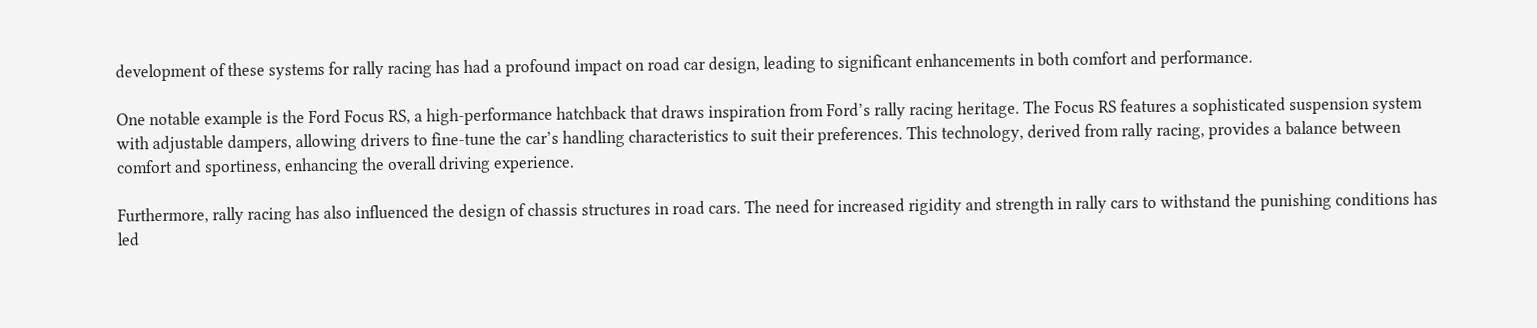development of these systems for rally racing has had a profound impact on road car design, leading to significant enhancements in both comfort and performance.

One notable example is the Ford Focus RS, a high-performance hatchback that draws inspiration from Ford’s rally racing heritage. The Focus RS features a sophisticated suspension system with adjustable dampers, allowing drivers to fine-tune the car’s handling characteristics to suit their preferences. This technology, derived from rally racing, provides a balance between comfort and sportiness, enhancing the overall driving experience.

Furthermore, rally racing has also influenced the design of chassis structures in road cars. The need for increased rigidity and strength in rally cars to withstand the punishing conditions has led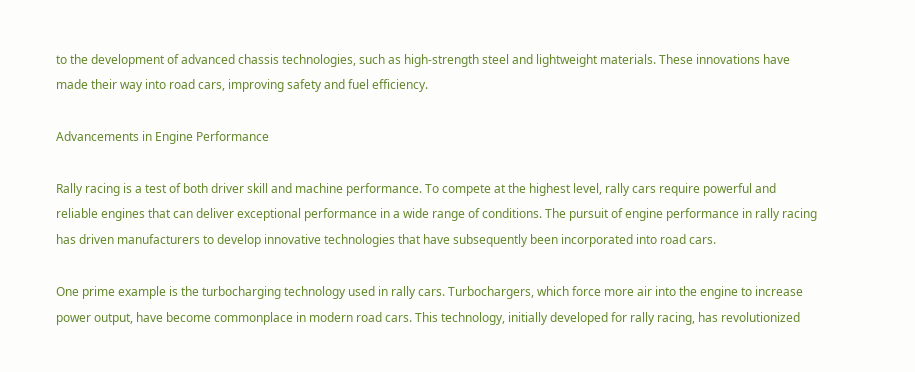to the development of advanced chassis technologies, such as high-strength steel and lightweight materials. These innovations have made their way into road cars, improving safety and fuel efficiency.

Advancements in Engine Performance

Rally racing is a test of both driver skill and machine performance. To compete at the highest level, rally cars require powerful and reliable engines that can deliver exceptional performance in a wide range of conditions. The pursuit of engine performance in rally racing has driven manufacturers to develop innovative technologies that have subsequently been incorporated into road cars.

One prime example is the turbocharging technology used in rally cars. Turbochargers, which force more air into the engine to increase power output, have become commonplace in modern road cars. This technology, initially developed for rally racing, has revolutionized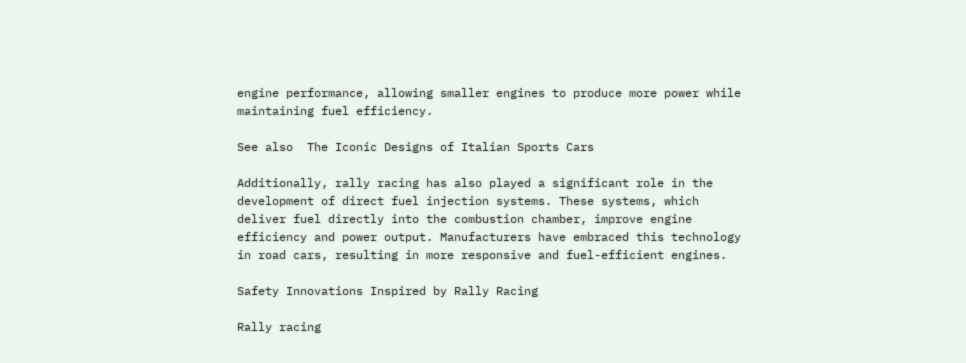engine performance, allowing smaller engines to produce more power while maintaining fuel efficiency.

See also  The Iconic Designs of Italian Sports Cars

Additionally, rally racing has also played a significant role in the development of direct fuel injection systems. These systems, which deliver fuel directly into the combustion chamber, improve engine efficiency and power output. Manufacturers have embraced this technology in road cars, resulting in more responsive and fuel-efficient engines.

Safety Innovations Inspired by Rally Racing

Rally racing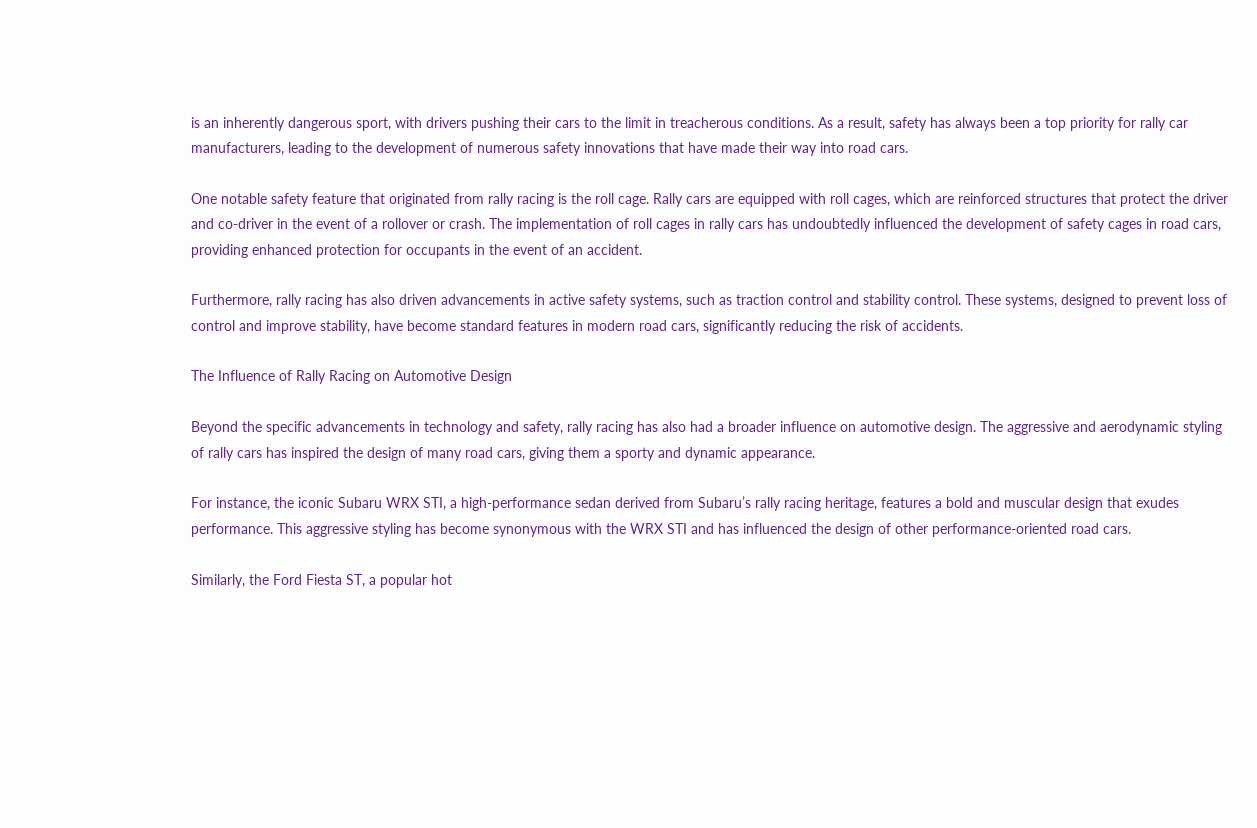is an inherently dangerous sport, with drivers pushing their cars to the limit in treacherous conditions. As a result, safety has always been a top priority for rally car manufacturers, leading to the development of numerous safety innovations that have made their way into road cars.

One notable safety feature that originated from rally racing is the roll cage. Rally cars are equipped with roll cages, which are reinforced structures that protect the driver and co-driver in the event of a rollover or crash. The implementation of roll cages in rally cars has undoubtedly influenced the development of safety cages in road cars, providing enhanced protection for occupants in the event of an accident.

Furthermore, rally racing has also driven advancements in active safety systems, such as traction control and stability control. These systems, designed to prevent loss of control and improve stability, have become standard features in modern road cars, significantly reducing the risk of accidents.

The Influence of Rally Racing on Automotive Design

Beyond the specific advancements in technology and safety, rally racing has also had a broader influence on automotive design. The aggressive and aerodynamic styling of rally cars has inspired the design of many road cars, giving them a sporty and dynamic appearance.

For instance, the iconic Subaru WRX STI, a high-performance sedan derived from Subaru’s rally racing heritage, features a bold and muscular design that exudes performance. This aggressive styling has become synonymous with the WRX STI and has influenced the design of other performance-oriented road cars.

Similarly, the Ford Fiesta ST, a popular hot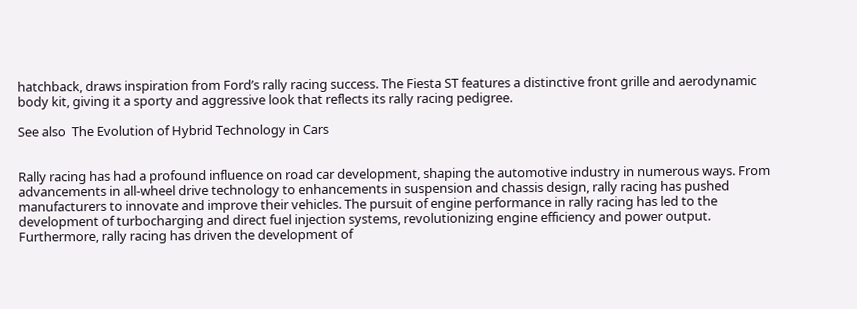hatchback, draws inspiration from Ford’s rally racing success. The Fiesta ST features a distinctive front grille and aerodynamic body kit, giving it a sporty and aggressive look that reflects its rally racing pedigree.

See also  The Evolution of Hybrid Technology in Cars


Rally racing has had a profound influence on road car development, shaping the automotive industry in numerous ways. From advancements in all-wheel drive technology to enhancements in suspension and chassis design, rally racing has pushed manufacturers to innovate and improve their vehicles. The pursuit of engine performance in rally racing has led to the development of turbocharging and direct fuel injection systems, revolutionizing engine efficiency and power output. Furthermore, rally racing has driven the development of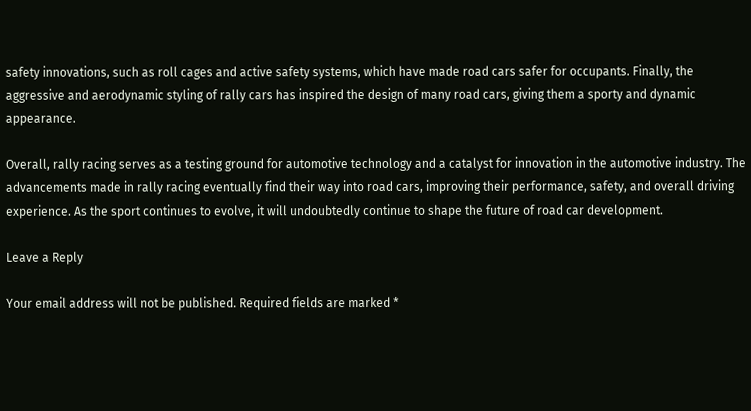safety innovations, such as roll cages and active safety systems, which have made road cars safer for occupants. Finally, the aggressive and aerodynamic styling of rally cars has inspired the design of many road cars, giving them a sporty and dynamic appearance.

Overall, rally racing serves as a testing ground for automotive technology and a catalyst for innovation in the automotive industry. The advancements made in rally racing eventually find their way into road cars, improving their performance, safety, and overall driving experience. As the sport continues to evolve, it will undoubtedly continue to shape the future of road car development.

Leave a Reply

Your email address will not be published. Required fields are marked *